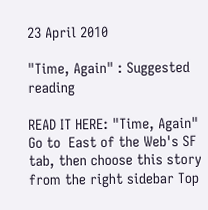23 April 2010

"Time, Again" : Suggested reading

READ IT HERE: "Time, Again" Go to  East of the Web's SF tab, then choose this story from the right sidebar Top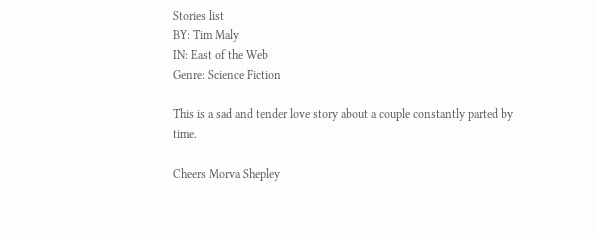Stories list
BY: Tim Maly
IN: East of the Web
Genre: Science Fiction

This is a sad and tender love story about a couple constantly parted by time.

Cheers Morva Shepley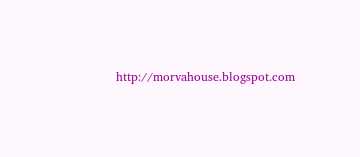http://morvahouse.blogspot.com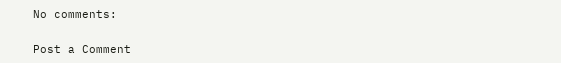No comments:

Post a Comment